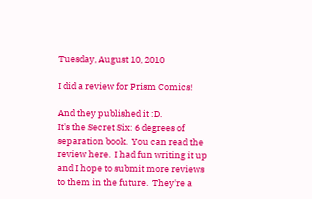Tuesday, August 10, 2010

I did a review for Prism Comics!

And they published it :D.
It's the Secret Six: 6 degrees of separation book.  You can read the review here.  I had fun writing it up and I hope to submit more reviews to them in the future.  They're a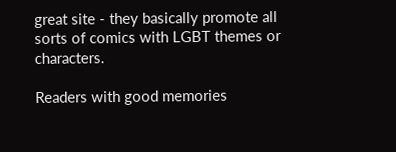great site - they basically promote all sorts of comics with LGBT themes or characters.

Readers with good memories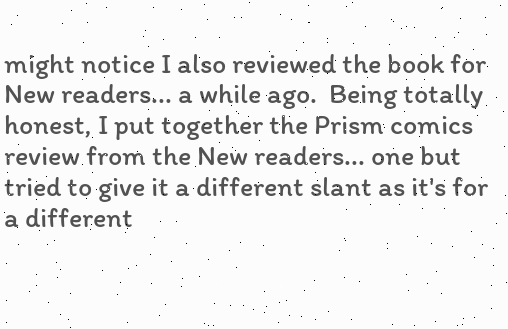might notice I also reviewed the book for New readers... a while ago.  Being totally honest, I put together the Prism comics review from the New readers... one but tried to give it a different slant as it's for a different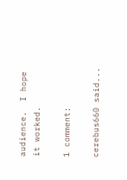audience.  I hope it worked.

1 comment:

cerebus660 said...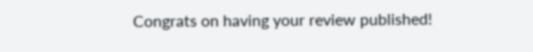Congrats on having your review published!